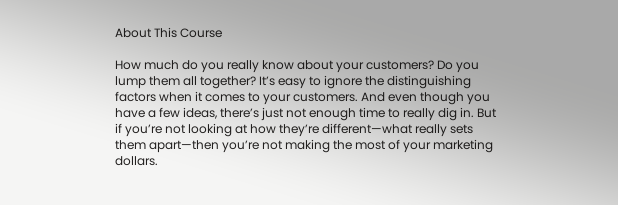About This Course

How much do you really know about your customers? Do you lump them all together? It’s easy to ignore the distinguishing factors when it comes to your customers. And even though you have a few ideas, there’s just not enough time to really dig in. But if you’re not looking at how they’re different—what really sets them apart—then you’re not making the most of your marketing dollars.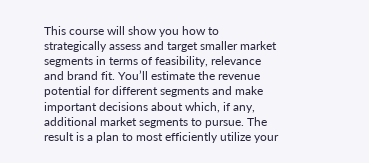This course will show you how to strategically assess and target smaller market segments in terms of feasibility, relevance and brand fit. You’ll estimate the revenue potential for different segments and make important decisions about which, if any, additional market segments to pursue. The result is a plan to most efficiently utilize your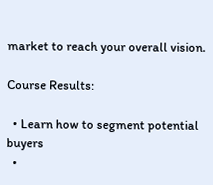market to reach your overall vision.

Course Results:

  • Learn how to segment potential buyers
  •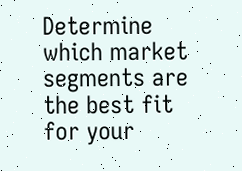Determine which market segments are the best fit for your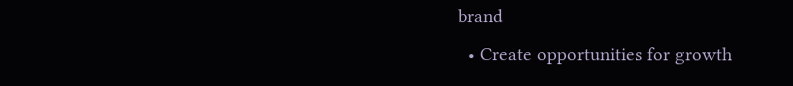brand
  • Create opportunities for growth